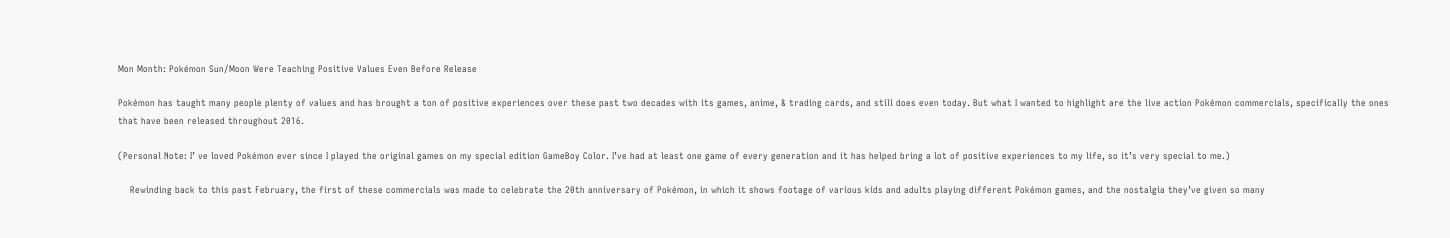Mon Month: Pokémon Sun/Moon Were Teaching Positive Values Even Before Release

Pokémon has taught many people plenty of values and has brought a ton of positive experiences over these past two decades with its games, anime, & trading cards, and still does even today. But what I wanted to highlight are the live action Pokémon commercials, specifically the ones that have been released throughout 2016.

(Personal Note: I’ ve loved Pokémon ever since I played the original games on my special edition GameBoy Color. I’ve had at least one game of every generation and it has helped bring a lot of positive experiences to my life, so it’s very special to me.)

    Rewinding back to this past February, the first of these commercials was made to celebrate the 20th anniversary of Pokémon, in which it shows footage of various kids and adults playing different Pokémon games, and the nostalgia they’ve given so many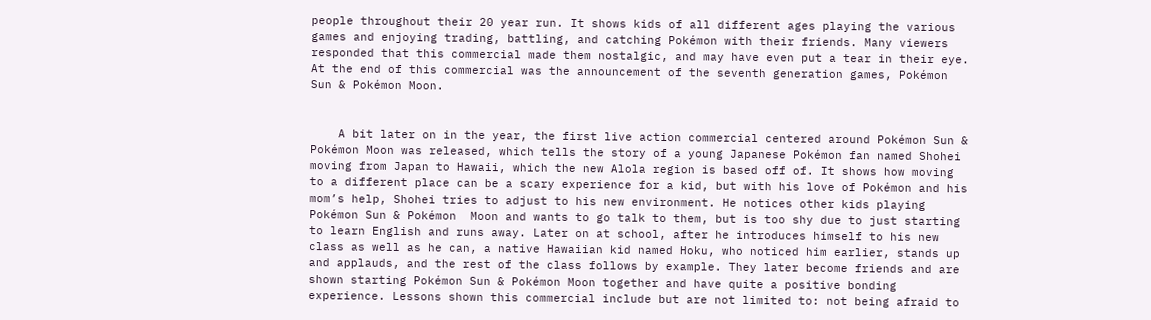people throughout their 20 year run. It shows kids of all different ages playing the various games and enjoying trading, battling, and catching Pokémon with their friends. Many viewers responded that this commercial made them nostalgic, and may have even put a tear in their eye. At the end of this commercial was the announcement of the seventh generation games, Pokémon Sun & Pokémon Moon.


    A bit later on in the year, the first live action commercial centered around Pokémon Sun & Pokémon Moon was released, which tells the story of a young Japanese Pokémon fan named Shohei moving from Japan to Hawaii, which the new Alola region is based off of. It shows how moving to a different place can be a scary experience for a kid, but with his love of Pokémon and his mom’s help, Shohei tries to adjust to his new environment. He notices other kids playing Pokémon Sun & Pokémon  Moon and wants to go talk to them, but is too shy due to just starting to learn English and runs away. Later on at school, after he introduces himself to his new class as well as he can, a native Hawaiian kid named Hoku, who noticed him earlier, stands up and applauds, and the rest of the class follows by example. They later become friends and are shown starting Pokémon Sun & Pokémon Moon together and have quite a positive bonding experience. Lessons shown this commercial include but are not limited to: not being afraid to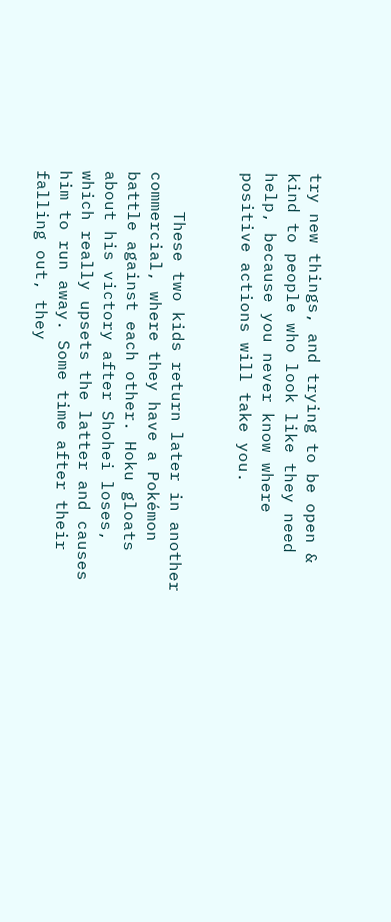try new things, and trying to be open & kind to people who look like they need help, because you never know where positive actions will take you.


    These two kids return later in another commercial, where they have a Pokémon battle against each other. Hoku gloats about his victory after Shohei loses, which really upsets the latter and causes him to run away. Some time after their falling out, they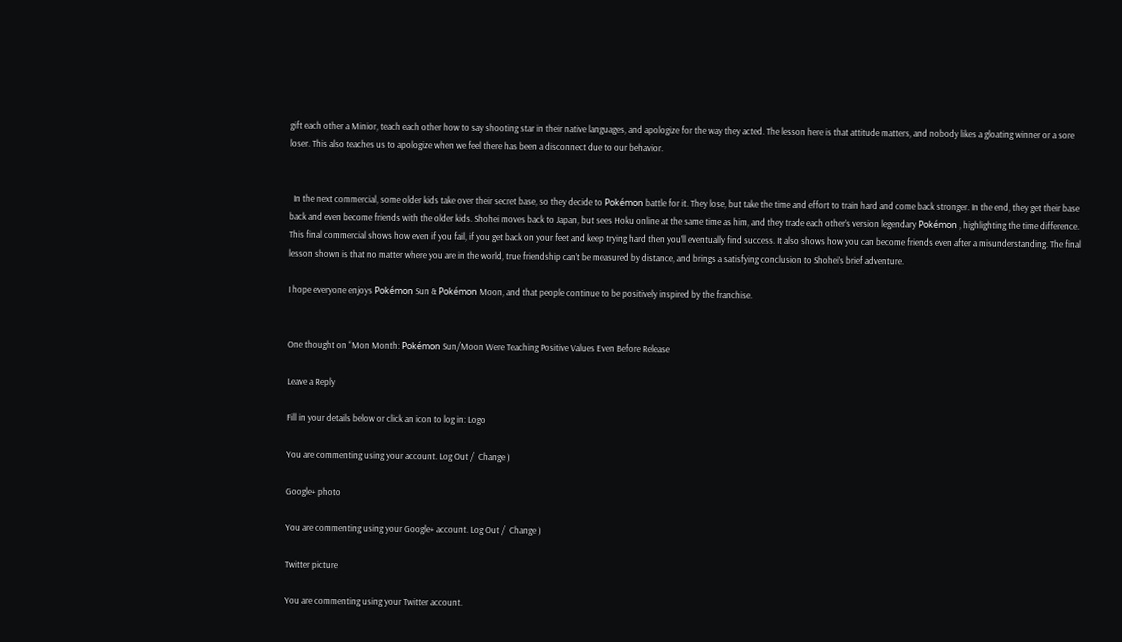gift each other a Minior, teach each other how to say shooting star in their native languages, and apologize for the way they acted. The lesson here is that attitude matters, and nobody likes a gloating winner or a sore loser. This also teaches us to apologize when we feel there has been a disconnect due to our behavior.


  In the next commercial, some older kids take over their secret base, so they decide to Pokémon battle for it. They lose, but take the time and effort to train hard and come back stronger. In the end, they get their base back and even become friends with the older kids. Shohei moves back to Japan, but sees Hoku online at the same time as him, and they trade each other’s version legendary Pokémon , highlighting the time difference. This final commercial shows how even if you fail, if you get back on your feet and keep trying hard then you’ll eventually find success. It also shows how you can become friends even after a misunderstanding. The final lesson shown is that no matter where you are in the world, true friendship can’t be measured by distance, and brings a satisfying conclusion to Shohei’s brief adventure.

I hope everyone enjoys Pokémon Sun & Pokémon Moon, and that people continue to be positively inspired by the franchise.


One thought on “Mon Month: Pokémon Sun/Moon Were Teaching Positive Values Even Before Release

Leave a Reply

Fill in your details below or click an icon to log in: Logo

You are commenting using your account. Log Out /  Change )

Google+ photo

You are commenting using your Google+ account. Log Out /  Change )

Twitter picture

You are commenting using your Twitter account.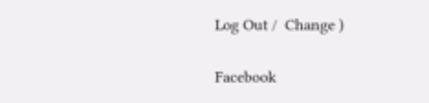Log Out /  Change )

Facebook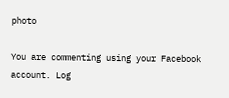photo

You are commenting using your Facebook account. Log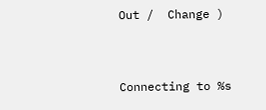Out /  Change )


Connecting to %s